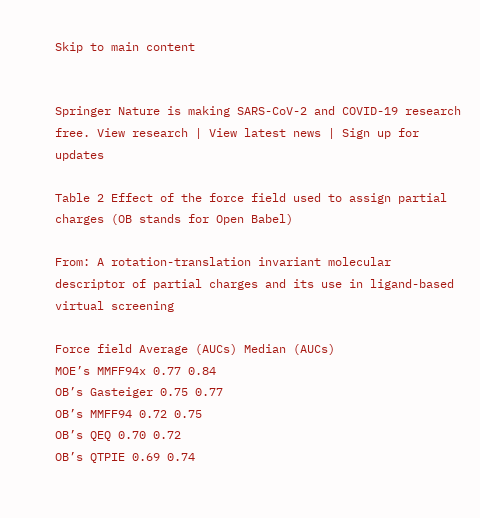Skip to main content


Springer Nature is making SARS-CoV-2 and COVID-19 research free. View research | View latest news | Sign up for updates

Table 2 Effect of the force field used to assign partial charges (OB stands for Open Babel)

From: A rotation-translation invariant molecular descriptor of partial charges and its use in ligand-based virtual screening

Force field Average (AUCs) Median (AUCs)
MOE’s MMFF94x 0.77 0.84
OB’s Gasteiger 0.75 0.77
OB’s MMFF94 0.72 0.75
OB’s QEQ 0.70 0.72
OB’s QTPIE 0.69 0.74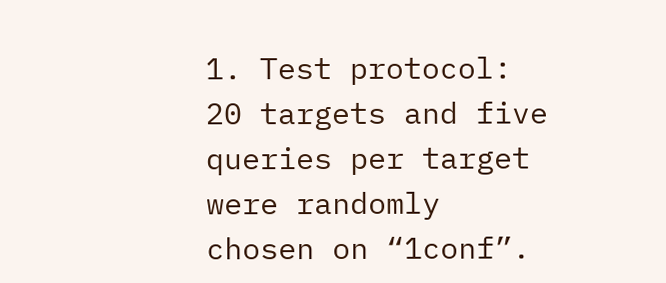1. Test protocol: 20 targets and five queries per target were randomly chosen on “1conf”.